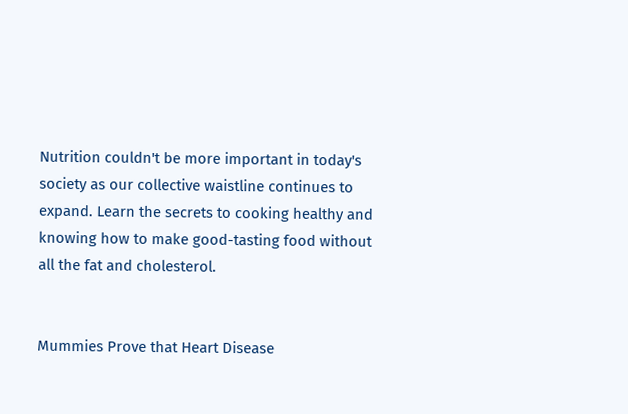Nutrition couldn't be more important in today's society as our collective waistline continues to expand. Learn the secrets to cooking healthy and knowing how to make good-tasting food without all the fat and cholesterol.


Mummies Prove that Heart Disease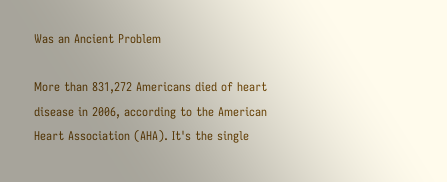Was an Ancient Problem

More than 831,272 Americans died of heart disease in 2006, according to the American Heart Association (AHA). It's the single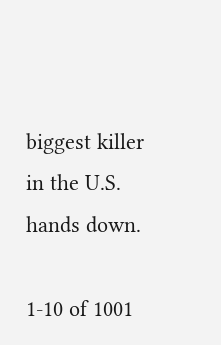biggest killer in the U.S. hands down.

1-10 of 1001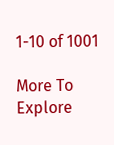1-10 of 1001

More To Explore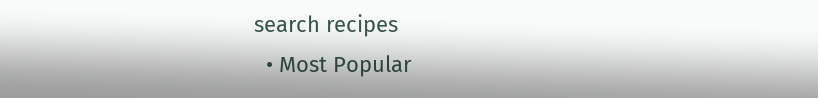search recipes
  • Most Popular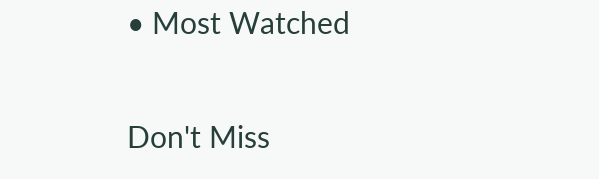• Most Watched

Don't Miss